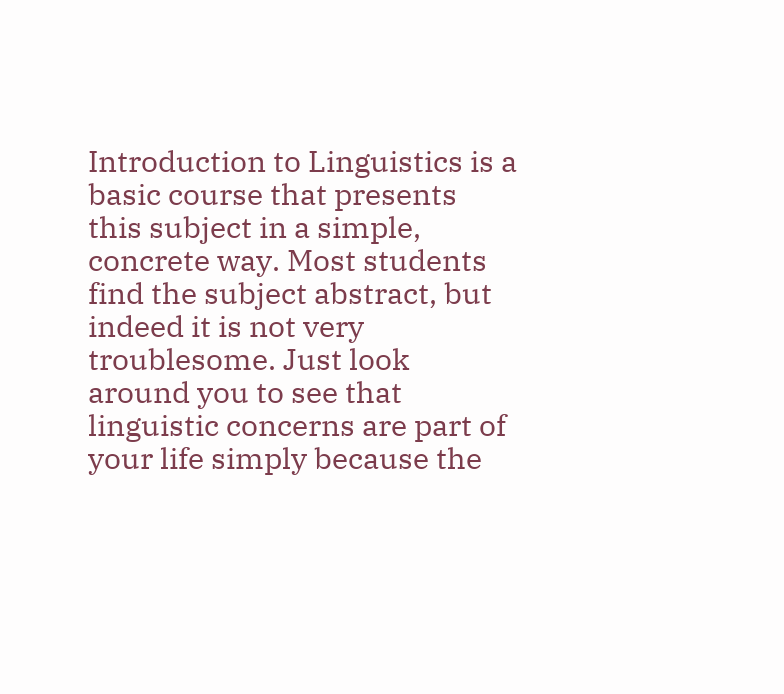Introduction to Linguistics is a basic course that presents this subject in a simple, concrete way. Most students find the subject abstract, but indeed it is not very troublesome. Just look around you to see that linguistic concerns are part of your life simply because the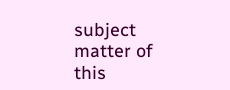subject matter of this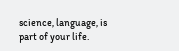science, language, is part of your life.